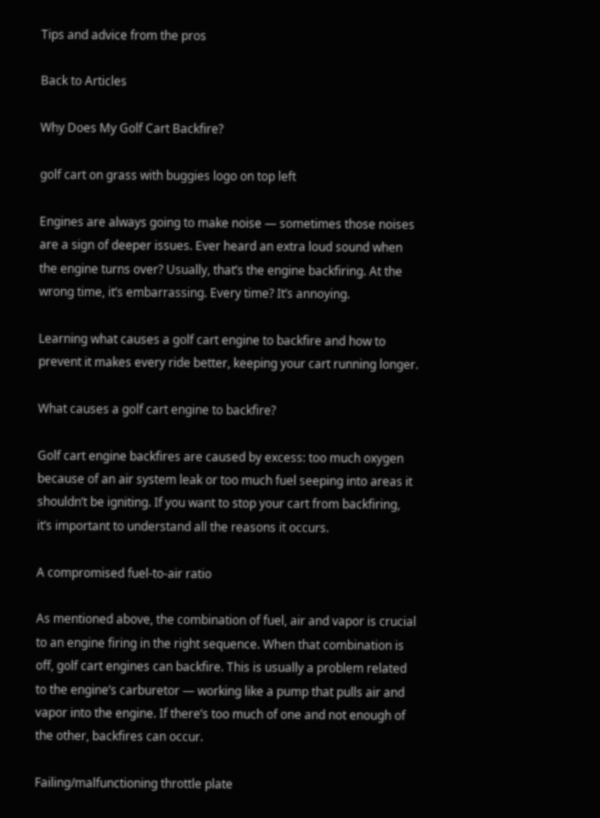Tips and advice from the pros

Back to Articles

Why Does My Golf Cart Backfire?

golf cart on grass with buggies logo on top left

Engines are always going to make noise — sometimes those noises are a sign of deeper issues. Ever heard an extra loud sound when the engine turns over? Usually, that’s the engine backfiring. At the wrong time, it’s embarrassing. Every time? It’s annoying.

Learning what causes a golf cart engine to backfire and how to prevent it makes every ride better, keeping your cart running longer.

What causes a golf cart engine to backfire?

Golf cart engine backfires are caused by excess: too much oxygen because of an air system leak or too much fuel seeping into areas it shouldn’t be igniting. If you want to stop your cart from backfiring, it’s important to understand all the reasons it occurs.

A compromised fuel-to-air ratio

As mentioned above, the combination of fuel, air and vapor is crucial to an engine firing in the right sequence. When that combination is off, golf cart engines can backfire. This is usually a problem related to the engine’s carburetor — working like a pump that pulls air and vapor into the engine. If there’s too much of one and not enough of the other, backfires can occur.

Failing/malfunctioning throttle plate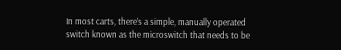In most carts, there’s a simple, manually operated switch known as the microswitch that needs to be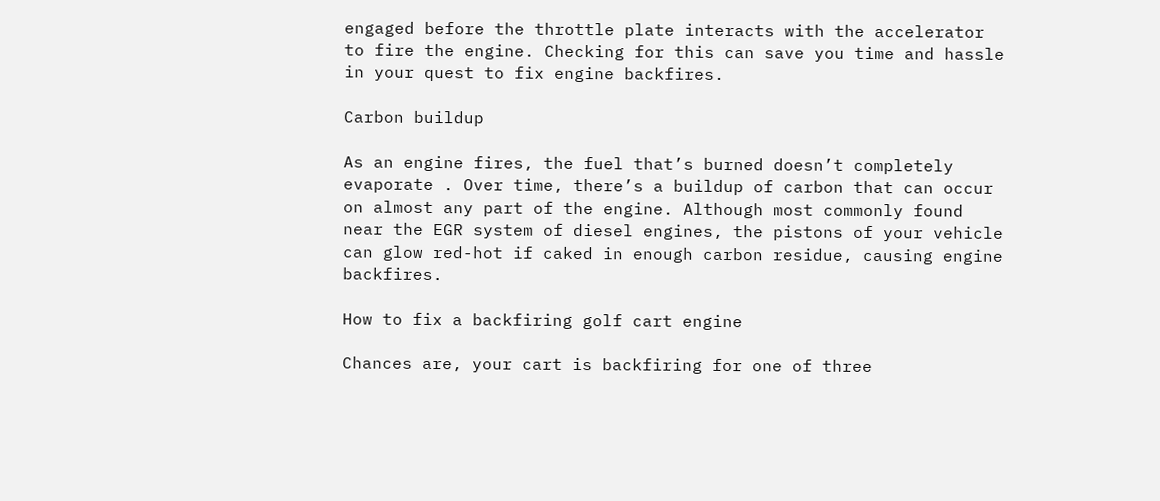engaged before the throttle plate interacts with the accelerator to fire the engine. Checking for this can save you time and hassle in your quest to fix engine backfires.

Carbon buildup

As an engine fires, the fuel that’s burned doesn’t completely evaporate . Over time, there’s a buildup of carbon that can occur on almost any part of the engine. Although most commonly found near the EGR system of diesel engines, the pistons of your vehicle can glow red-hot if caked in enough carbon residue, causing engine backfires.

How to fix a backfiring golf cart engine

Chances are, your cart is backfiring for one of three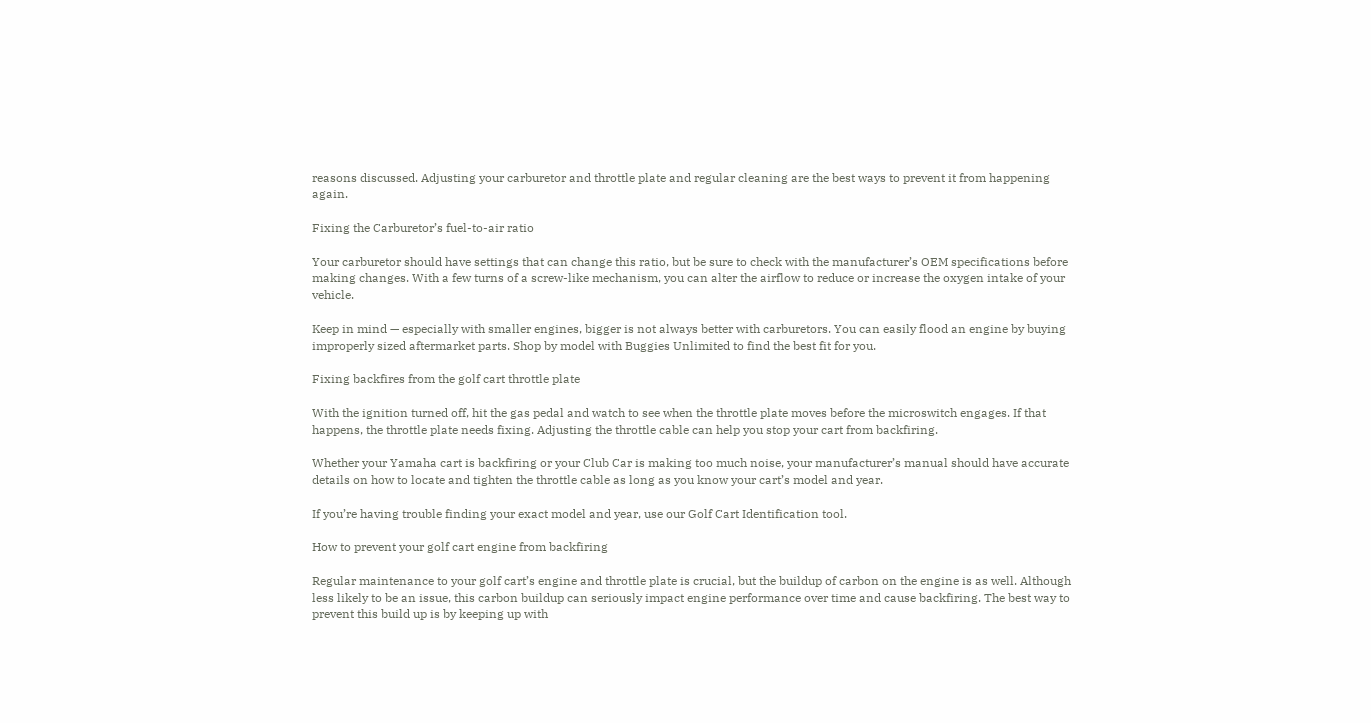reasons discussed. Adjusting your carburetor and throttle plate and regular cleaning are the best ways to prevent it from happening again.

Fixing the Carburetor’s fuel-to-air ratio

Your carburetor should have settings that can change this ratio, but be sure to check with the manufacturer’s OEM specifications before making changes. With a few turns of a screw-like mechanism, you can alter the airflow to reduce or increase the oxygen intake of your vehicle.

Keep in mind — especially with smaller engines, bigger is not always better with carburetors. You can easily flood an engine by buying improperly sized aftermarket parts. Shop by model with Buggies Unlimited to find the best fit for you.

Fixing backfires from the golf cart throttle plate

With the ignition turned off, hit the gas pedal and watch to see when the throttle plate moves before the microswitch engages. If that happens, the throttle plate needs fixing. Adjusting the throttle cable can help you stop your cart from backfiring.

Whether your Yamaha cart is backfiring or your Club Car is making too much noise, your manufacturer’s manual should have accurate details on how to locate and tighten the throttle cable as long as you know your cart’s model and year.

If you’re having trouble finding your exact model and year, use our Golf Cart Identification tool.

How to prevent your golf cart engine from backfiring

Regular maintenance to your golf cart’s engine and throttle plate is crucial, but the buildup of carbon on the engine is as well. Although less likely to be an issue, this carbon buildup can seriously impact engine performance over time and cause backfiring. The best way to prevent this build up is by keeping up with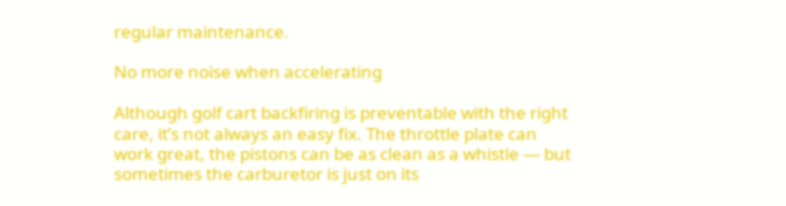regular maintenance.

No more noise when accelerating

Although golf cart backfiring is preventable with the right care, it’s not always an easy fix. The throttle plate can work great, the pistons can be as clean as a whistle — but sometimes the carburetor is just on its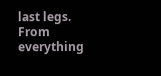last legs. From everything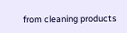from cleaning products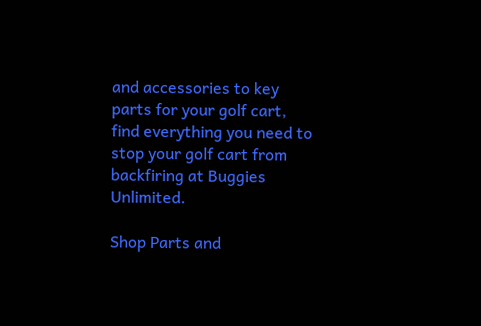and accessories to key parts for your golf cart, find everything you need to stop your golf cart from backfiring at Buggies Unlimited.

Shop Parts and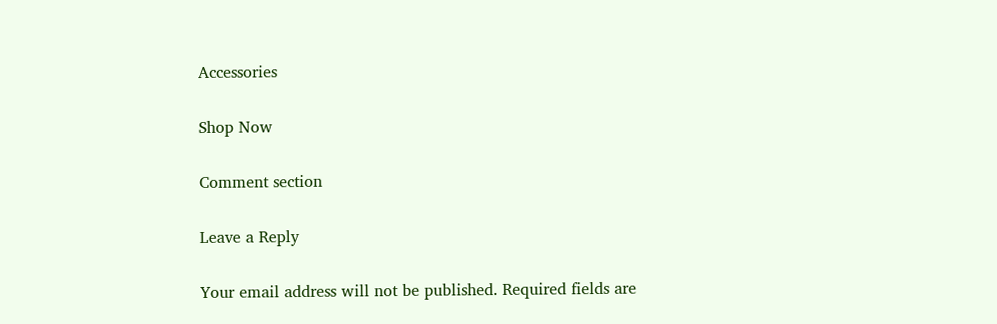Accessories

Shop Now

Comment section

Leave a Reply

Your email address will not be published. Required fields are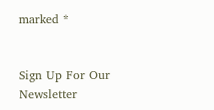marked *


Sign Up For Our Newsletter